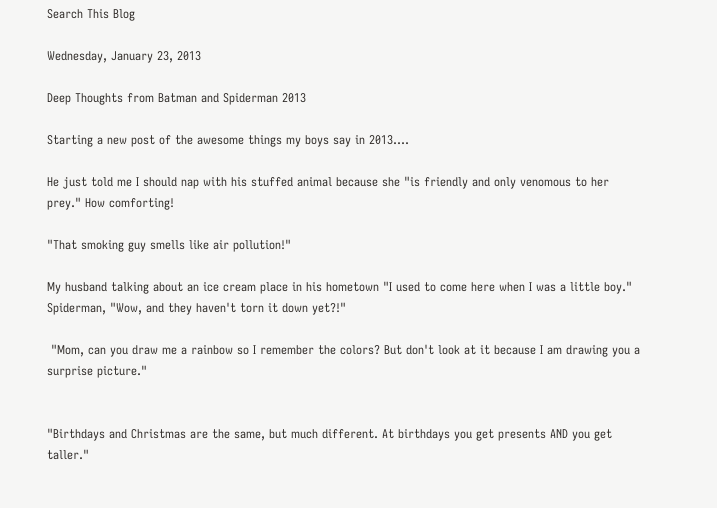Search This Blog

Wednesday, January 23, 2013

Deep Thoughts from Batman and Spiderman 2013

Starting a new post of the awesome things my boys say in 2013....

He just told me I should nap with his stuffed animal because she "is friendly and only venomous to her prey." How comforting!

"That smoking guy smells like air pollution!"

My husband talking about an ice cream place in his hometown "I used to come here when I was a little boy." Spiderman, "Wow, and they haven't torn it down yet?!"

 "Mom, can you draw me a rainbow so I remember the colors? But don't look at it because I am drawing you a surprise picture."


"Birthdays and Christmas are the same, but much different. At birthdays you get presents AND you get taller."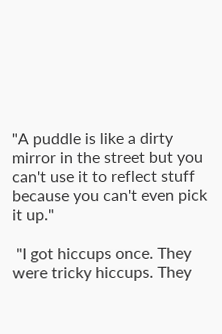"A puddle is like a dirty mirror in the street but you can't use it to reflect stuff because you can't even pick it up."

 "I got hiccups once. They were tricky hiccups. They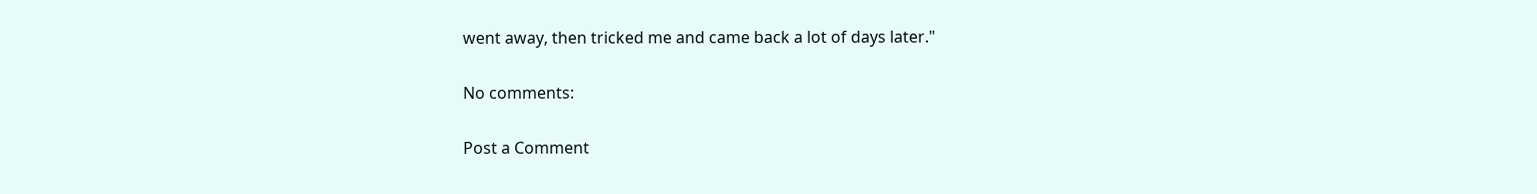went away, then tricked me and came back a lot of days later."

No comments:

Post a Comment